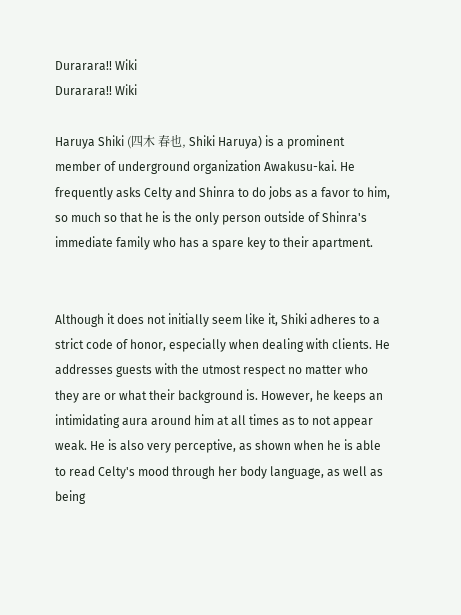Durarara!! Wiki
Durarara!! Wiki

Haruya Shiki (四木 春也, Shiki Haruya) is a prominent member of underground organization Awakusu-kai. He frequently asks Celty and Shinra to do jobs as a favor to him, so much so that he is the only person outside of Shinra's immediate family who has a spare key to their apartment.


Although it does not initially seem like it, Shiki adheres to a strict code of honor, especially when dealing with clients. He addresses guests with the utmost respect no matter who they are or what their background is. However, he keeps an intimidating aura around him at all times as to not appear weak. He is also very perceptive, as shown when he is able to read Celty's mood through her body language, as well as being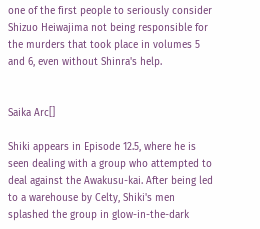one of the first people to seriously consider Shizuo Heiwajima not being responsible for the murders that took place in volumes 5 and 6, even without Shinra's help.


Saika Arc[]

Shiki appears in Episode 12.5, where he is seen dealing with a group who attempted to deal against the Awakusu-kai. After being led to a warehouse by Celty, Shiki's men splashed the group in glow-in-the-dark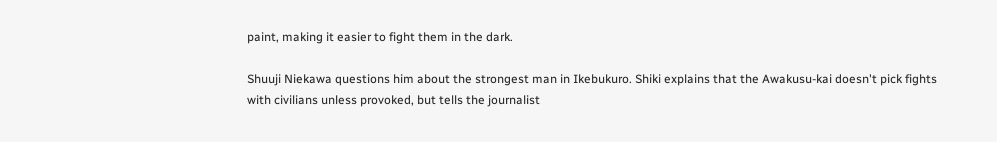paint, making it easier to fight them in the dark.

Shuuji Niekawa questions him about the strongest man in Ikebukuro. Shiki explains that the Awakusu-kai doesn't pick fights with civilians unless provoked, but tells the journalist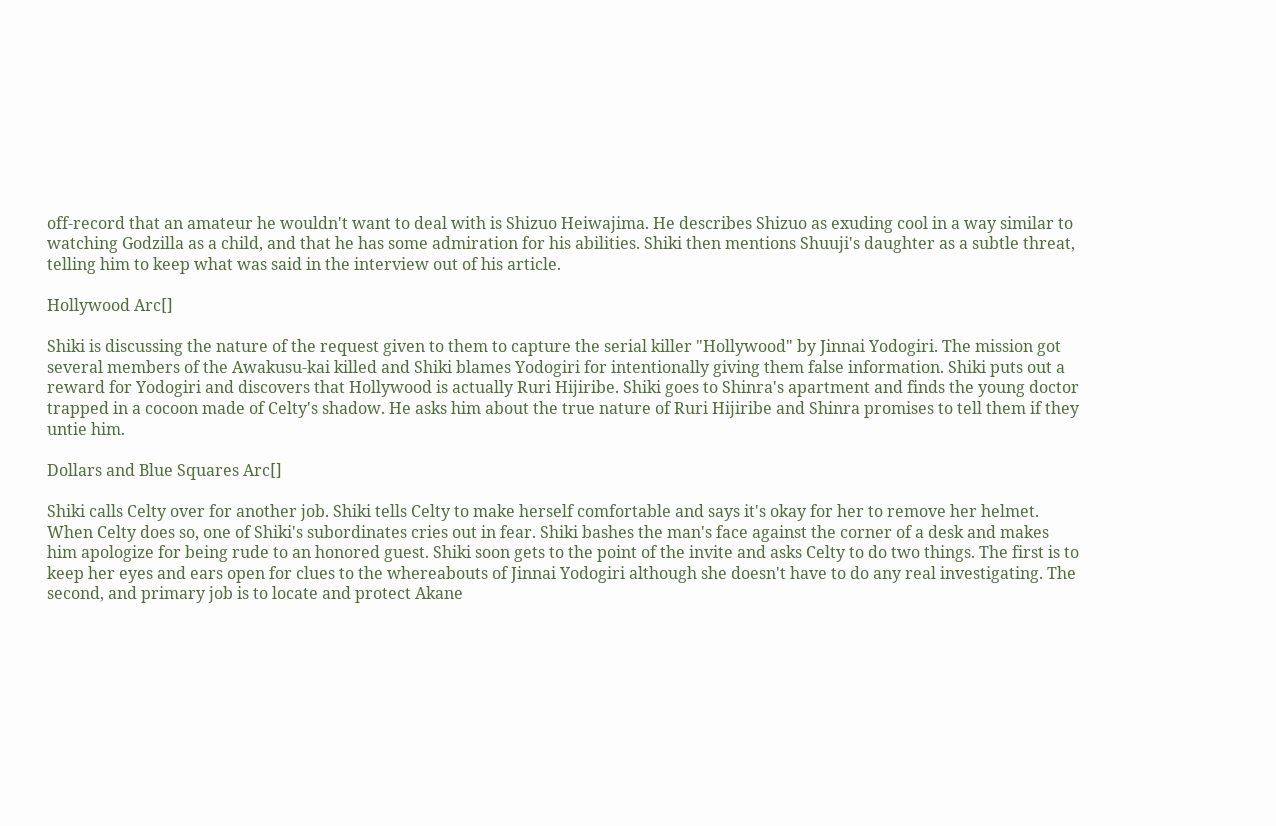off-record that an amateur he wouldn't want to deal with is Shizuo Heiwajima. He describes Shizuo as exuding cool in a way similar to watching Godzilla as a child, and that he has some admiration for his abilities. Shiki then mentions Shuuji's daughter as a subtle threat, telling him to keep what was said in the interview out of his article.

Hollywood Arc[]

Shiki is discussing the nature of the request given to them to capture the serial killer "Hollywood" by Jinnai Yodogiri. The mission got several members of the Awakusu-kai killed and Shiki blames Yodogiri for intentionally giving them false information. Shiki puts out a reward for Yodogiri and discovers that Hollywood is actually Ruri Hijiribe. Shiki goes to Shinra's apartment and finds the young doctor trapped in a cocoon made of Celty's shadow. He asks him about the true nature of Ruri Hijiribe and Shinra promises to tell them if they untie him.

Dollars and Blue Squares Arc[]

Shiki calls Celty over for another job. Shiki tells Celty to make herself comfortable and says it's okay for her to remove her helmet. When Celty does so, one of Shiki's subordinates cries out in fear. Shiki bashes the man's face against the corner of a desk and makes him apologize for being rude to an honored guest. Shiki soon gets to the point of the invite and asks Celty to do two things. The first is to keep her eyes and ears open for clues to the whereabouts of Jinnai Yodogiri although she doesn't have to do any real investigating. The second, and primary job is to locate and protect Akane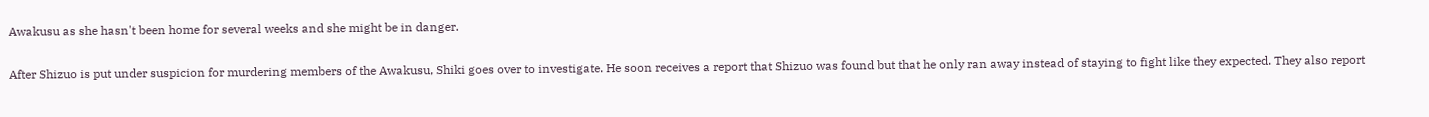Awakusu as she hasn't been home for several weeks and she might be in danger.

After Shizuo is put under suspicion for murdering members of the Awakusu, Shiki goes over to investigate. He soon receives a report that Shizuo was found but that he only ran away instead of staying to fight like they expected. They also report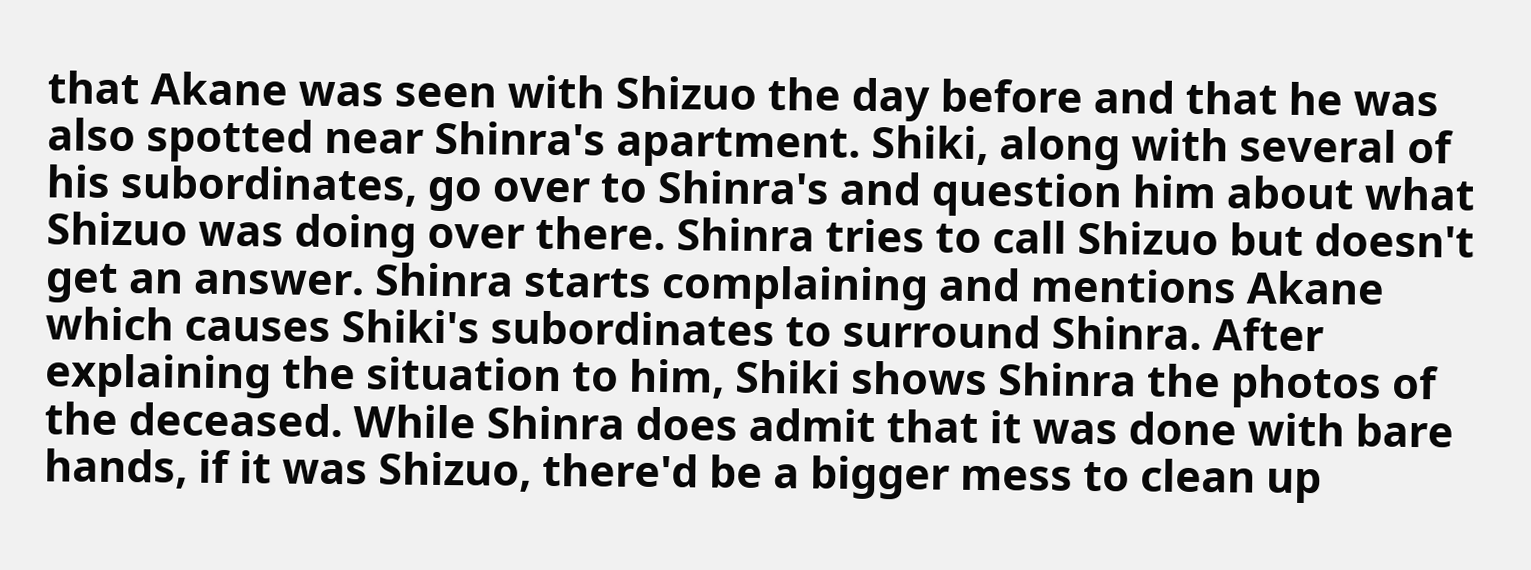that Akane was seen with Shizuo the day before and that he was also spotted near Shinra's apartment. Shiki, along with several of his subordinates, go over to Shinra's and question him about what Shizuo was doing over there. Shinra tries to call Shizuo but doesn't get an answer. Shinra starts complaining and mentions Akane which causes Shiki's subordinates to surround Shinra. After explaining the situation to him, Shiki shows Shinra the photos of the deceased. While Shinra does admit that it was done with bare hands, if it was Shizuo, there'd be a bigger mess to clean up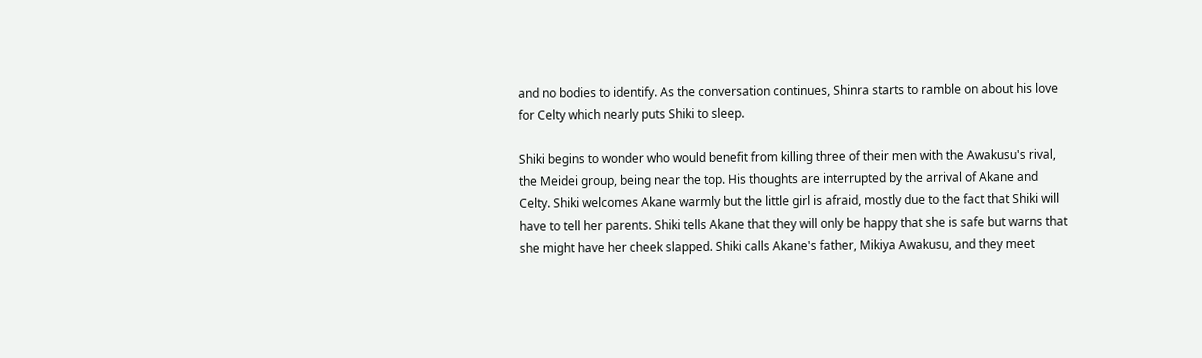and no bodies to identify. As the conversation continues, Shinra starts to ramble on about his love for Celty which nearly puts Shiki to sleep.

Shiki begins to wonder who would benefit from killing three of their men with the Awakusu's rival, the Meidei group, being near the top. His thoughts are interrupted by the arrival of Akane and Celty. Shiki welcomes Akane warmly but the little girl is afraid, mostly due to the fact that Shiki will have to tell her parents. Shiki tells Akane that they will only be happy that she is safe but warns that she might have her cheek slapped. Shiki calls Akane's father, Mikiya Awakusu, and they meet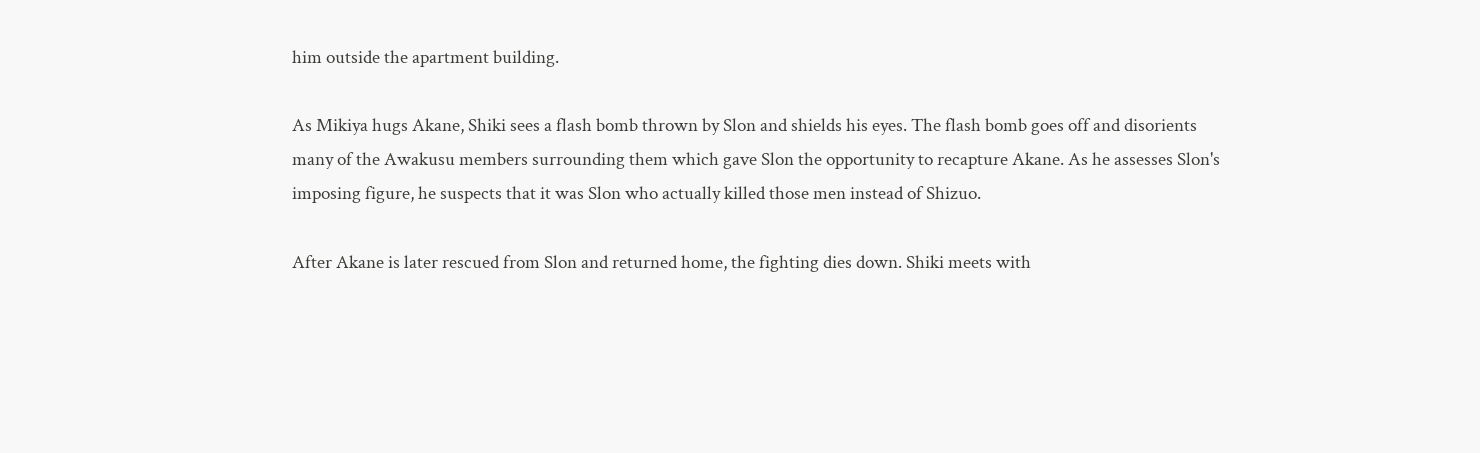him outside the apartment building.

As Mikiya hugs Akane, Shiki sees a flash bomb thrown by Slon and shields his eyes. The flash bomb goes off and disorients many of the Awakusu members surrounding them which gave Slon the opportunity to recapture Akane. As he assesses Slon's imposing figure, he suspects that it was Slon who actually killed those men instead of Shizuo.

After Akane is later rescued from Slon and returned home, the fighting dies down. Shiki meets with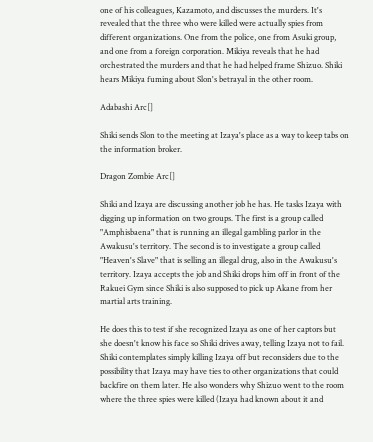one of his colleagues, Kazamoto, and discusses the murders. It's revealed that the three who were killed were actually spies from different organizations. One from the police, one from Asuki group, and one from a foreign corporation. Mikiya reveals that he had orchestrated the murders and that he had helped frame Shizuo. Shiki hears Mikiya fuming about Slon's betrayal in the other room.

Adabashi Arc[]

Shiki sends Slon to the meeting at Izaya's place as a way to keep tabs on the information broker.

Dragon Zombie Arc[]

Shiki and Izaya are discussing another job he has. He tasks Izaya with digging up information on two groups. The first is a group called "Amphisbaena" that is running an illegal gambling parlor in the Awakusu's territory. The second is to investigate a group called "Heaven's Slave" that is selling an illegal drug, also in the Awakusu's territory. Izaya accepts the job and Shiki drops him off in front of the Rakuei Gym since Shiki is also supposed to pick up Akane from her martial arts training.

He does this to test if she recognized Izaya as one of her captors but she doesn't know his face so Shiki drives away, telling Izaya not to fail. Shiki contemplates simply killing Izaya off but reconsiders due to the possibility that Izaya may have ties to other organizations that could backfire on them later. He also wonders why Shizuo went to the room where the three spies were killed (Izaya had known about it and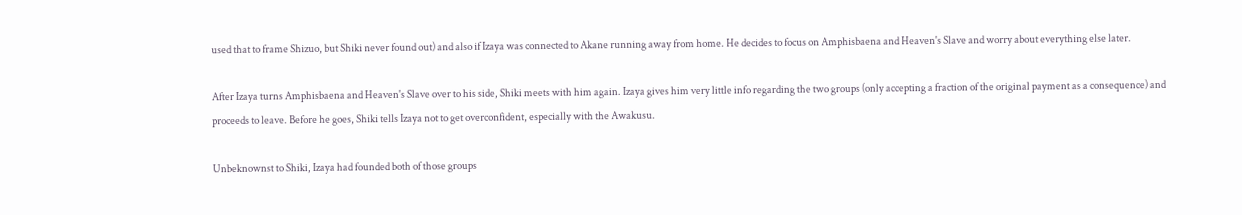used that to frame Shizuo, but Shiki never found out) and also if Izaya was connected to Akane running away from home. He decides to focus on Amphisbaena and Heaven's Slave and worry about everything else later.

After Izaya turns Amphisbaena and Heaven's Slave over to his side, Shiki meets with him again. Izaya gives him very little info regarding the two groups (only accepting a fraction of the original payment as a consequence) and proceeds to leave. Before he goes, Shiki tells Izaya not to get overconfident, especially with the Awakusu.

Unbeknownst to Shiki, Izaya had founded both of those groups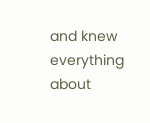and knew everything about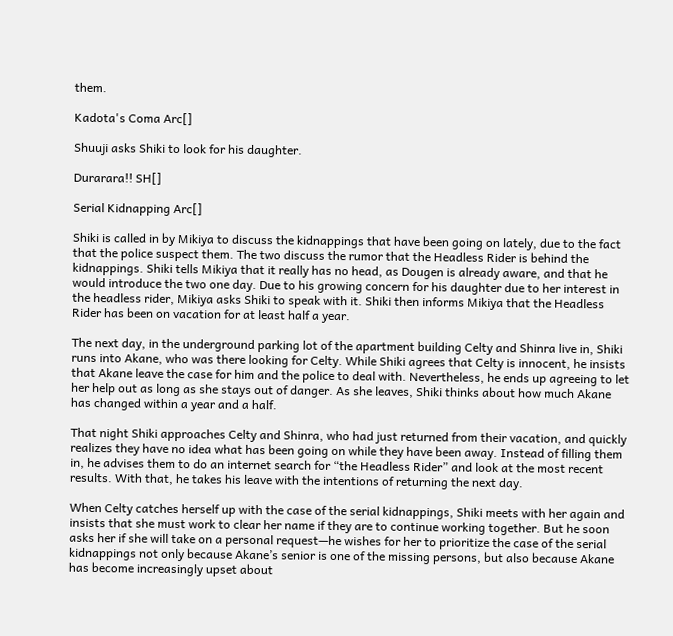them.

Kadota's Coma Arc[]

Shuuji asks Shiki to look for his daughter.

Durarara!! SH[]

Serial Kidnapping Arc[]

Shiki is called in by Mikiya to discuss the kidnappings that have been going on lately, due to the fact that the police suspect them. The two discuss the rumor that the Headless Rider is behind the kidnappings. Shiki tells Mikiya that it really has no head, as Dougen is already aware, and that he would introduce the two one day. Due to his growing concern for his daughter due to her interest in the headless rider, Mikiya asks Shiki to speak with it. Shiki then informs Mikiya that the Headless Rider has been on vacation for at least half a year.

The next day, in the underground parking lot of the apartment building Celty and Shinra live in, Shiki runs into Akane, who was there looking for Celty. While Shiki agrees that Celty is innocent, he insists that Akane leave the case for him and the police to deal with. Nevertheless, he ends up agreeing to let her help out as long as she stays out of danger. As she leaves, Shiki thinks about how much Akane has changed within a year and a half.

That night Shiki approaches Celty and Shinra, who had just returned from their vacation, and quickly realizes they have no idea what has been going on while they have been away. Instead of filling them in, he advises them to do an internet search for “the Headless Rider” and look at the most recent results. With that, he takes his leave with the intentions of returning the next day.

When Celty catches herself up with the case of the serial kidnappings, Shiki meets with her again and insists that she must work to clear her name if they are to continue working together. But he soon asks her if she will take on a personal request—he wishes for her to prioritize the case of the serial kidnappings not only because Akane’s senior is one of the missing persons, but also because Akane has become increasingly upset about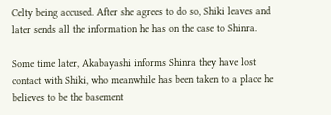Celty being accused. After she agrees to do so, Shiki leaves and later sends all the information he has on the case to Shinra.

Some time later, Akabayashi informs Shinra they have lost contact with Shiki, who meanwhile has been taken to a place he believes to be the basement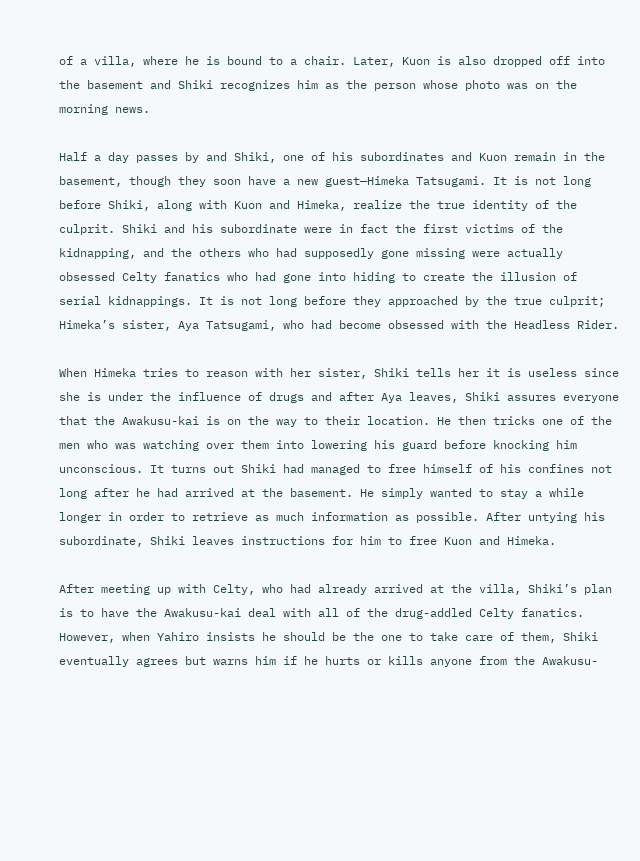of a villa, where he is bound to a chair. Later, Kuon is also dropped off into the basement and Shiki recognizes him as the person whose photo was on the morning news.

Half a day passes by and Shiki, one of his subordinates and Kuon remain in the basement, though they soon have a new guest—Himeka Tatsugami. It is not long before Shiki, along with Kuon and Himeka, realize the true identity of the culprit. Shiki and his subordinate were in fact the first victims of the kidnapping, and the others who had supposedly gone missing were actually obsessed Celty fanatics who had gone into hiding to create the illusion of serial kidnappings. It is not long before they approached by the true culprit; Himeka’s sister, Aya Tatsugami, who had become obsessed with the Headless Rider.

When Himeka tries to reason with her sister, Shiki tells her it is useless since she is under the influence of drugs and after Aya leaves, Shiki assures everyone that the Awakusu-kai is on the way to their location. He then tricks one of the men who was watching over them into lowering his guard before knocking him unconscious. It turns out Shiki had managed to free himself of his confines not long after he had arrived at the basement. He simply wanted to stay a while longer in order to retrieve as much information as possible. After untying his subordinate, Shiki leaves instructions for him to free Kuon and Himeka.

After meeting up with Celty, who had already arrived at the villa, Shiki’s plan is to have the Awakusu-kai deal with all of the drug-addled Celty fanatics. However, when Yahiro insists he should be the one to take care of them, Shiki eventually agrees but warns him if he hurts or kills anyone from the Awakusu-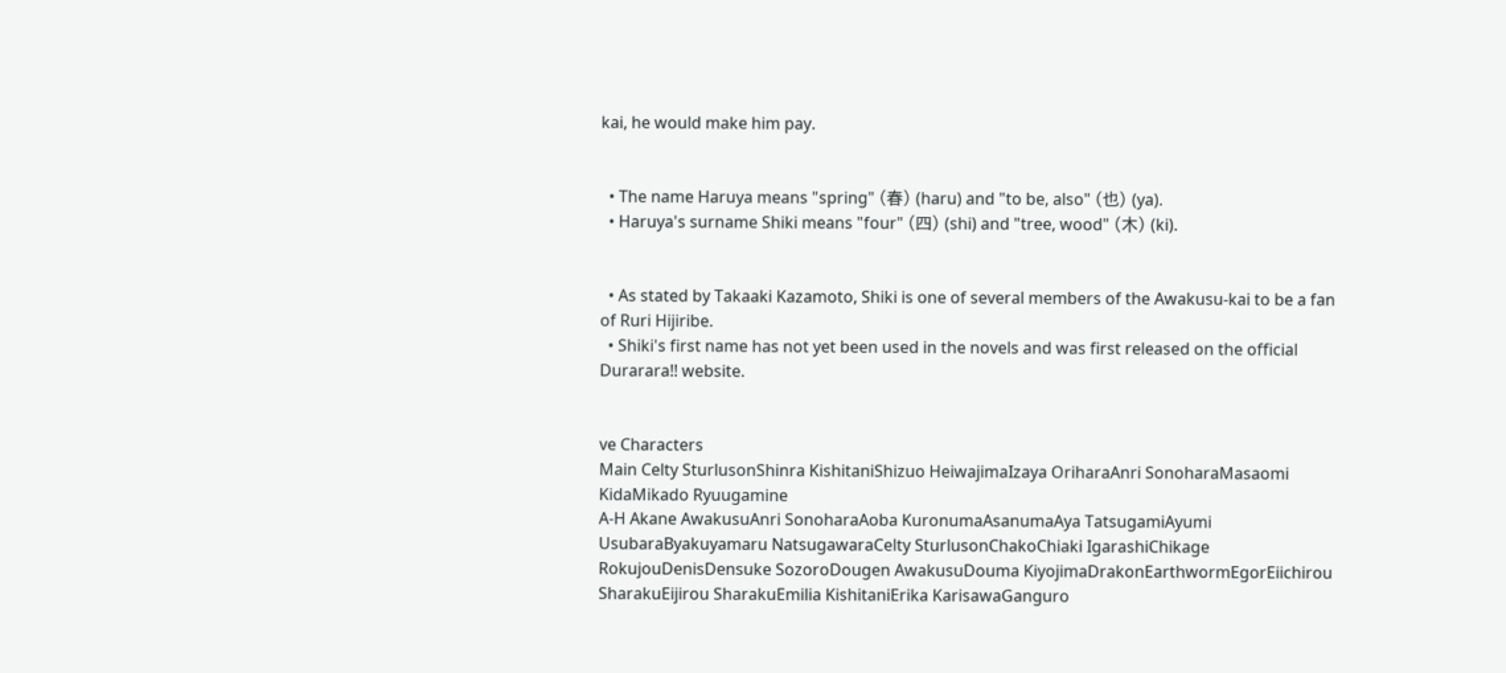kai, he would make him pay.


  • The name Haruya means "spring" (春) (haru) and "to be, also" (也) (ya).
  • Haruya's surname Shiki means "four" (四) (shi) and "tree, wood" (木) (ki).


  • As stated by Takaaki Kazamoto, Shiki is one of several members of the Awakusu-kai to be a fan of Ruri Hijiribe.
  • Shiki's first name has not yet been used in the novels and was first released on the official Durarara!! website.


ve Characters
Main Celty SturlusonShinra KishitaniShizuo HeiwajimaIzaya OriharaAnri SonoharaMasaomi KidaMikado Ryuugamine
A-H Akane AwakusuAnri SonoharaAoba KuronumaAsanumaAya TatsugamiAyumi UsubaraByakuyamaru NatsugawaraCelty SturlusonChakoChiaki IgarashiChikage RokujouDenisDensuke SozoroDougen AwakusuDouma KiyojimaDrakonEarthwormEgorEiichirou SharakuEijirou SharakuEmilia KishitaniErika KarisawaGanguro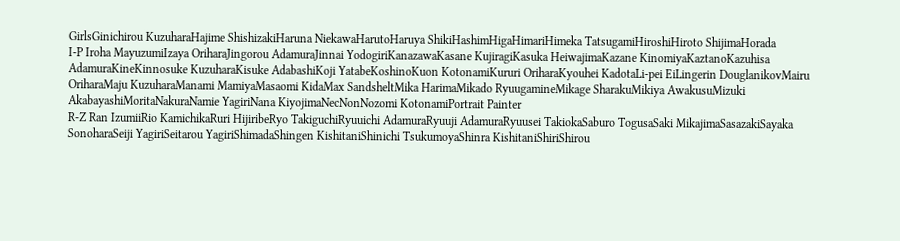GirlsGinichirou KuzuharaHajime ShishizakiHaruna NiekawaHarutoHaruya ShikiHashimHigaHimariHimeka TatsugamiHiroshiHiroto ShijimaHorada
I-P Iroha MayuzumiIzaya OriharaJingorou AdamuraJinnai YodogiriKanazawaKasane KujiragiKasuka HeiwajimaKazane KinomiyaKaztanoKazuhisa AdamuraKineKinnosuke KuzuharaKisuke AdabashiKoji YatabeKoshinoKuon KotonamiKururi OriharaKyouhei KadotaLi-pei EiLingerin DouglanikovMairu OriharaMaju KuzuharaManami MamiyaMasaomi KidaMax SandsheltMika HarimaMikado RyuugamineMikage SharakuMikiya AwakusuMizuki AkabayashiMoritaNakuraNamie YagiriNana KiyojimaNecNonNozomi KotonamiPortrait Painter
R-Z Ran IzumiiRio KamichikaRuri HijiribeRyo TakiguchiRyuuichi AdamuraRyuuji AdamuraRyuusei TakiokaSaburo TogusaSaki MikajimaSasazakiSayaka SonoharaSeiji YagiriSeitarou YagiriShimadaShingen KishitaniShinichi TsukumoyaShinra KishitaniShiriShirou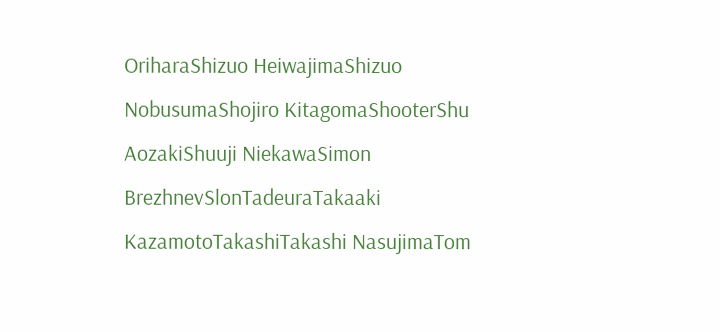OriharaShizuo HeiwajimaShizuo NobusumaShojiro KitagomaShooterShu AozakiShuuji NiekawaSimon BrezhnevSlonTadeuraTakaaki KazamotoTakashiTakashi NasujimaTom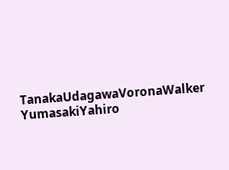TanakaUdagawaVoronaWalker YumasakiYahiro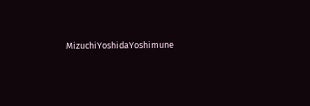MizuchiYoshidaYoshimune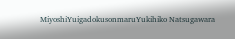MiyoshiYuigadokusonmaruYukihiko Natsugawara